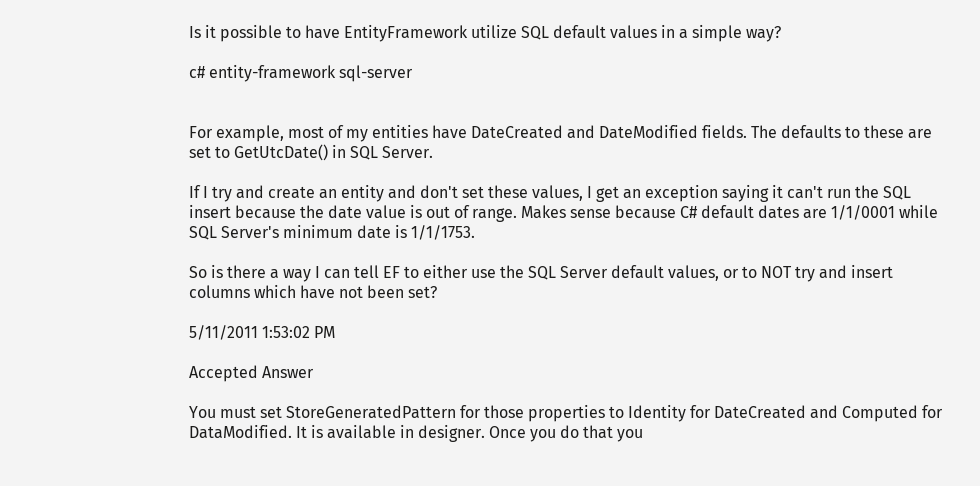Is it possible to have EntityFramework utilize SQL default values in a simple way?

c# entity-framework sql-server


For example, most of my entities have DateCreated and DateModified fields. The defaults to these are set to GetUtcDate() in SQL Server.

If I try and create an entity and don't set these values, I get an exception saying it can't run the SQL insert because the date value is out of range. Makes sense because C# default dates are 1/1/0001 while SQL Server's minimum date is 1/1/1753.

So is there a way I can tell EF to either use the SQL Server default values, or to NOT try and insert columns which have not been set?

5/11/2011 1:53:02 PM

Accepted Answer

You must set StoreGeneratedPattern for those properties to Identity for DateCreated and Computed for DataModified. It is available in designer. Once you do that you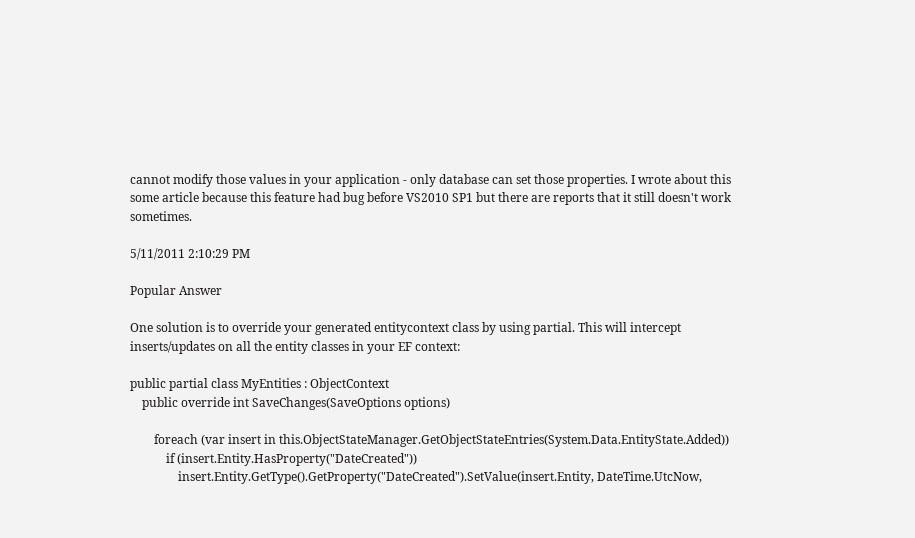cannot modify those values in your application - only database can set those properties. I wrote about this some article because this feature had bug before VS2010 SP1 but there are reports that it still doesn't work sometimes.

5/11/2011 2:10:29 PM

Popular Answer

One solution is to override your generated entitycontext class by using partial. This will intercept inserts/updates on all the entity classes in your EF context:

public partial class MyEntities : ObjectContext
    public override int SaveChanges(SaveOptions options)

        foreach (var insert in this.ObjectStateManager.GetObjectStateEntries(System.Data.EntityState.Added))
            if (insert.Entity.HasProperty("DateCreated"))
                insert.Entity.GetType().GetProperty("DateCreated").SetValue(insert.Entity, DateTime.UtcNow,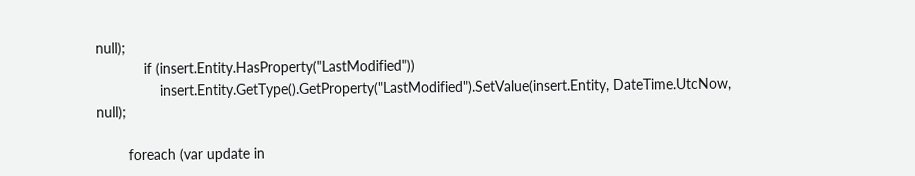null);
            if (insert.Entity.HasProperty("LastModified"))
                insert.Entity.GetType().GetProperty("LastModified").SetValue(insert.Entity, DateTime.UtcNow, null);

        foreach (var update in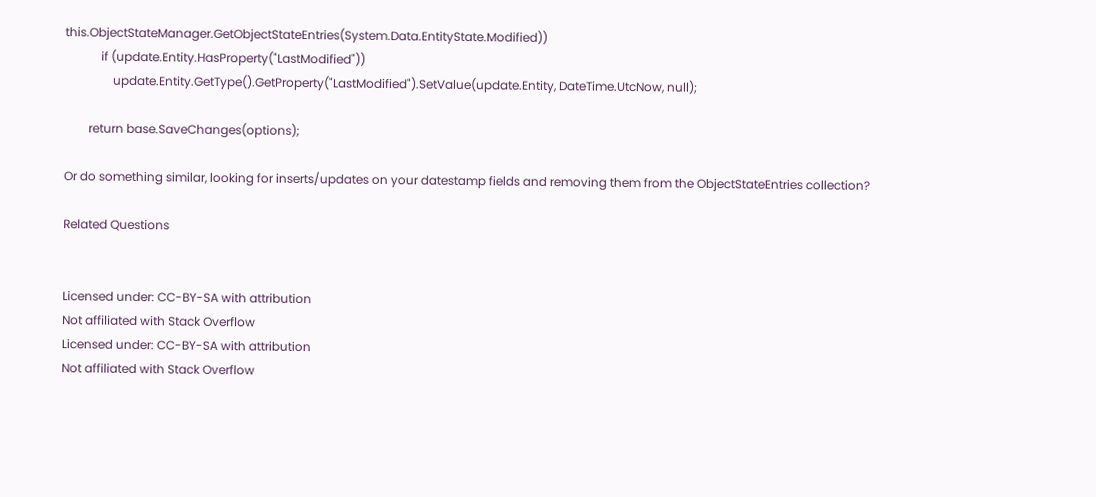this.ObjectStateManager.GetObjectStateEntries(System.Data.EntityState.Modified))
            if (update.Entity.HasProperty("LastModified"))
                update.Entity.GetType().GetProperty("LastModified").SetValue(update.Entity, DateTime.UtcNow, null);

        return base.SaveChanges(options);

Or do something similar, looking for inserts/updates on your datestamp fields and removing them from the ObjectStateEntries collection?

Related Questions


Licensed under: CC-BY-SA with attribution
Not affiliated with Stack Overflow
Licensed under: CC-BY-SA with attribution
Not affiliated with Stack Overflow